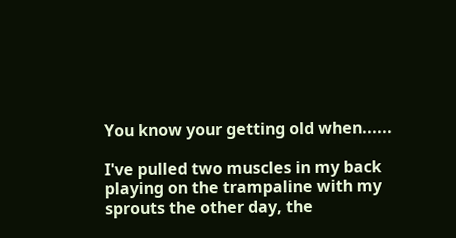You know your getting old when......

I've pulled two muscles in my back playing on the trampaline with my sprouts the other day, the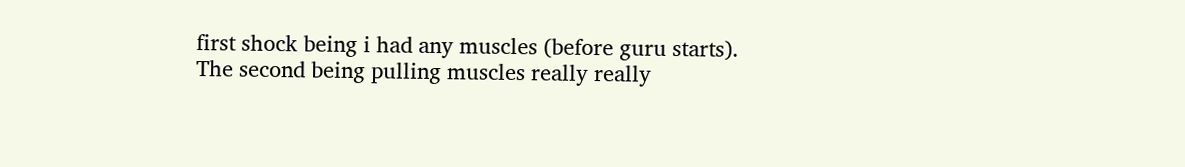first shock being i had any muscles (before guru starts). The second being pulling muscles really really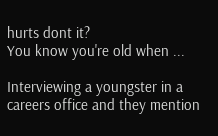hurts dont it?
You know you're old when ...

Interviewing a youngster in a careers office and they mention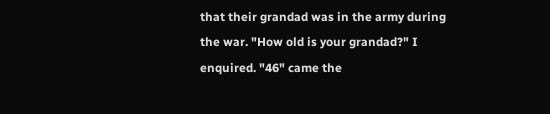that their grandad was in the army during the war. "How old is your grandad?" I enquired. "46" came the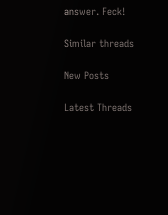answer. Feck!

Similar threads

New Posts

Latest Threads